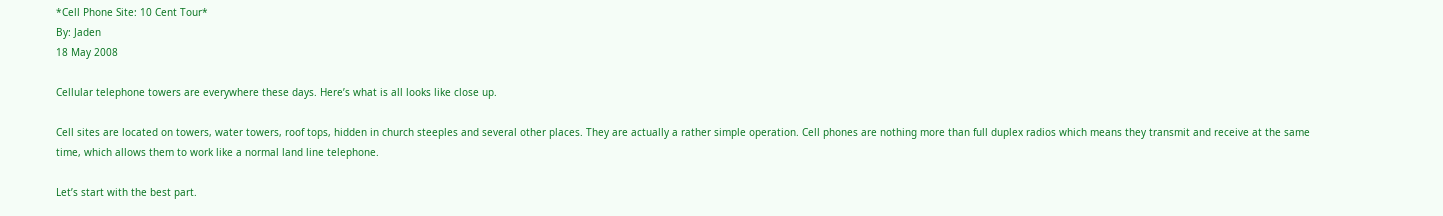*Cell Phone Site: 10 Cent Tour*
By: Jaden
18 May 2008

Cellular telephone towers are everywhere these days. Here’s what is all looks like close up.

Cell sites are located on towers, water towers, roof tops, hidden in church steeples and several other places. They are actually a rather simple operation. Cell phones are nothing more than full duplex radios which means they transmit and receive at the same time, which allows them to work like a normal land line telephone.

Let’s start with the best part.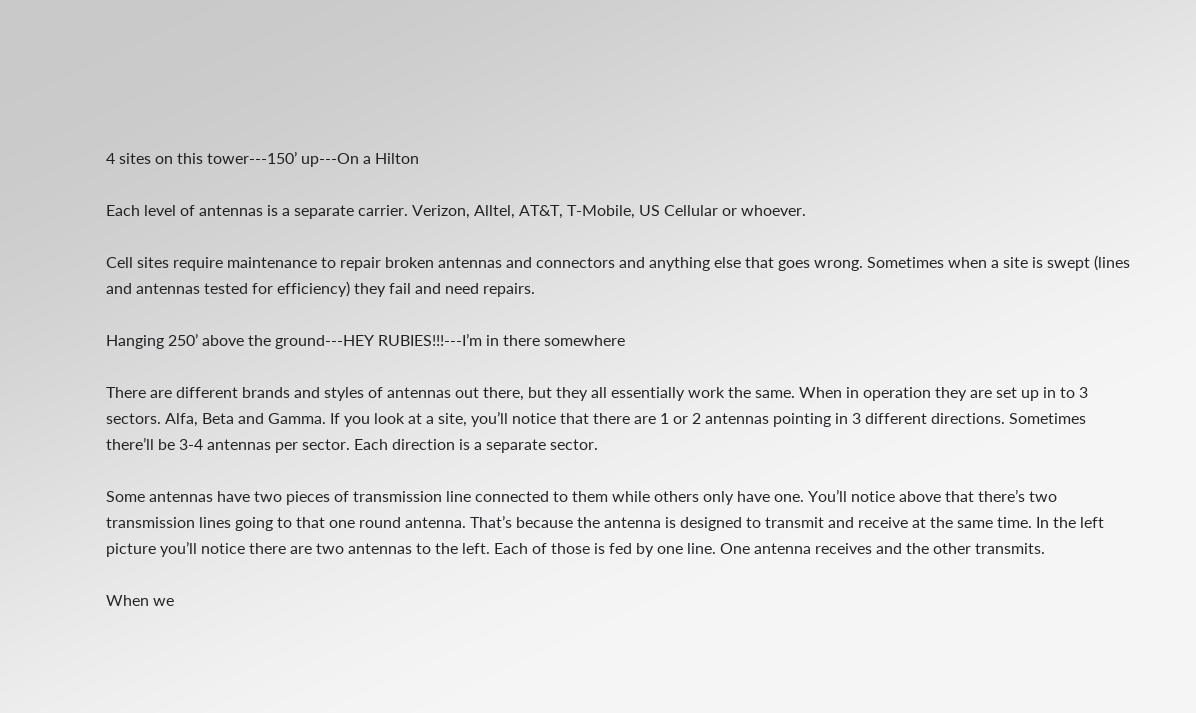4 sites on this tower---150’ up---On a Hilton

Each level of antennas is a separate carrier. Verizon, Alltel, AT&T, T-Mobile, US Cellular or whoever.

Cell sites require maintenance to repair broken antennas and connectors and anything else that goes wrong. Sometimes when a site is swept (lines and antennas tested for efficiency) they fail and need repairs.

Hanging 250’ above the ground---HEY RUBIES!!!---I’m in there somewhere

There are different brands and styles of antennas out there, but they all essentially work the same. When in operation they are set up in to 3 sectors. Alfa, Beta and Gamma. If you look at a site, you’ll notice that there are 1 or 2 antennas pointing in 3 different directions. Sometimes there’ll be 3-4 antennas per sector. Each direction is a separate sector.

Some antennas have two pieces of transmission line connected to them while others only have one. You’ll notice above that there’s two transmission lines going to that one round antenna. That’s because the antenna is designed to transmit and receive at the same time. In the left picture you’ll notice there are two antennas to the left. Each of those is fed by one line. One antenna receives and the other transmits.

When we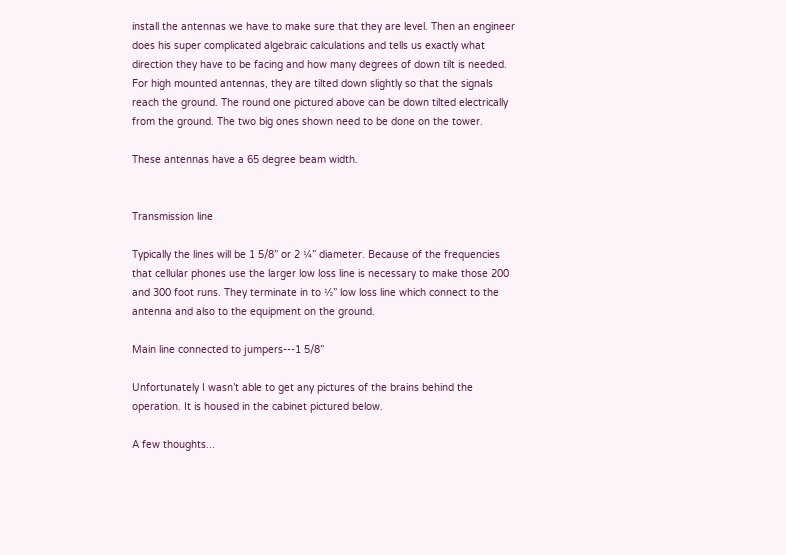install the antennas we have to make sure that they are level. Then an engineer does his super complicated algebraic calculations and tells us exactly what direction they have to be facing and how many degrees of down tilt is needed. For high mounted antennas, they are tilted down slightly so that the signals reach the ground. The round one pictured above can be down tilted electrically from the ground. The two big ones shown need to be done on the tower.

These antennas have a 65 degree beam width.


Transmission line

Typically the lines will be 1 5/8” or 2 ¼” diameter. Because of the frequencies that cellular phones use the larger low loss line is necessary to make those 200 and 300 foot runs. They terminate in to ½” low loss line which connect to the antenna and also to the equipment on the ground.

Main line connected to jumpers---1 5/8”

Unfortunately I wasn’t able to get any pictures of the brains behind the operation. It is housed in the cabinet pictured below.

A few thoughts...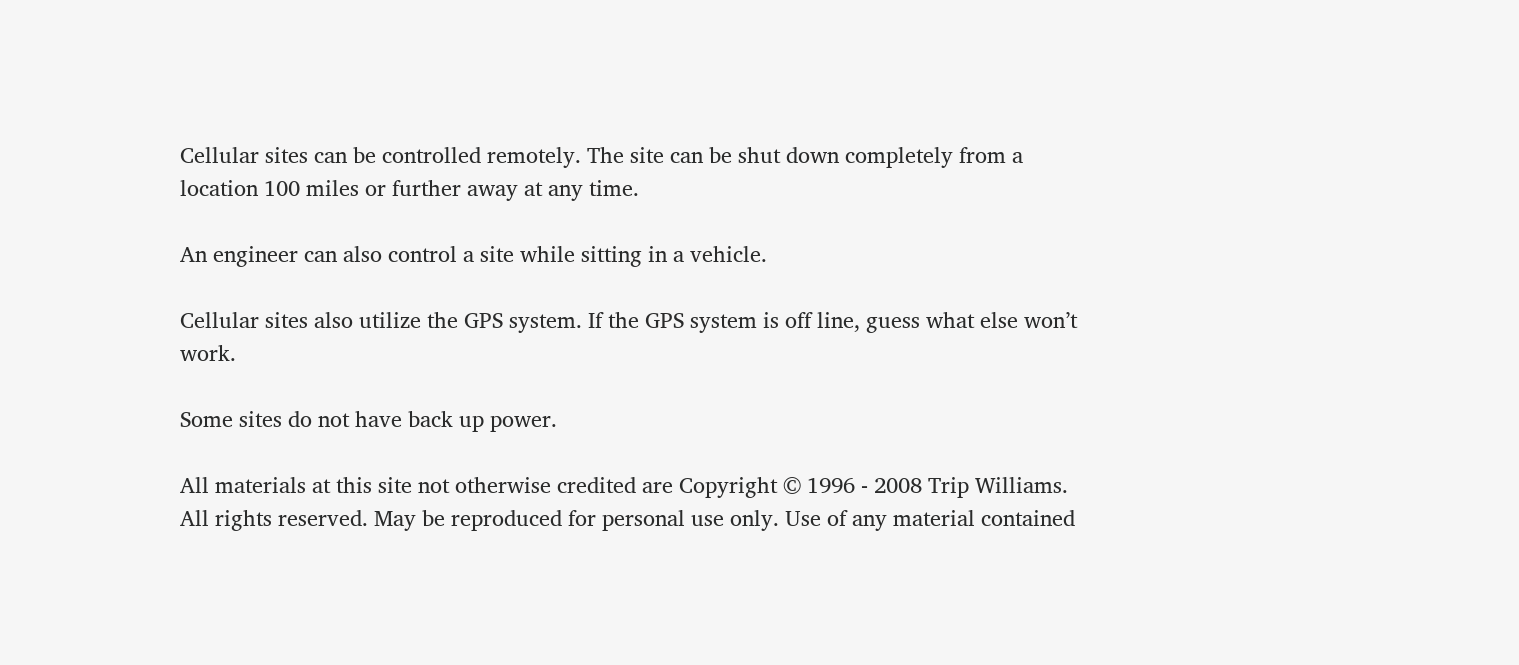Cellular sites can be controlled remotely. The site can be shut down completely from a location 100 miles or further away at any time.

An engineer can also control a site while sitting in a vehicle.

Cellular sites also utilize the GPS system. If the GPS system is off line, guess what else won’t work.

Some sites do not have back up power.

All materials at this site not otherwise credited are Copyright © 1996 - 2008 Trip Williams. All rights reserved. May be reproduced for personal use only. Use of any material contained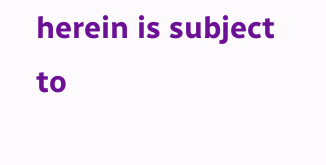herein is subject to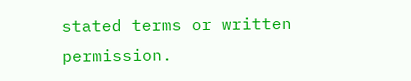stated terms or written permission.